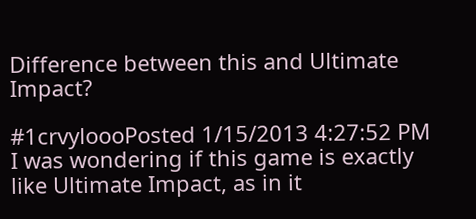Difference between this and Ultimate Impact?

#1crvyloooPosted 1/15/2013 4:27:52 PM
I was wondering if this game is exactly like Ultimate Impact, as in it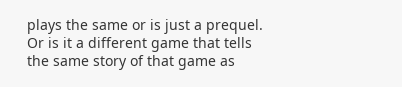plays the same or is just a prequel. Or is it a different game that tells the same story of that game as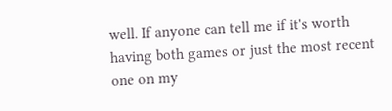well. If anyone can tell me if it's worth having both games or just the most recent one on my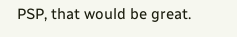PSP, that would be great.